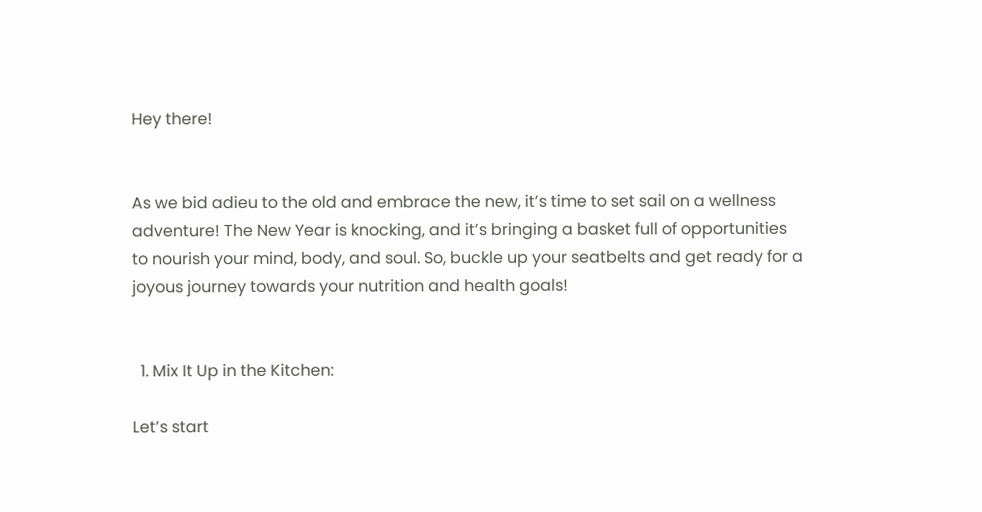Hey there!


As we bid adieu to the old and embrace the new, it’s time to set sail on a wellness adventure! The New Year is knocking, and it’s bringing a basket full of opportunities to nourish your mind, body, and soul. So, buckle up your seatbelts and get ready for a joyous journey towards your nutrition and health goals!


  1. Mix It Up in the Kitchen:

Let’s start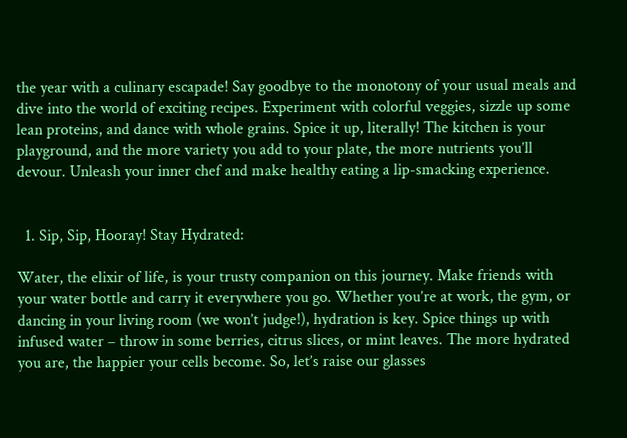the year with a culinary escapade! Say goodbye to the monotony of your usual meals and dive into the world of exciting recipes. Experiment with colorful veggies, sizzle up some lean proteins, and dance with whole grains. Spice it up, literally! The kitchen is your playground, and the more variety you add to your plate, the more nutrients you’ll devour. Unleash your inner chef and make healthy eating a lip-smacking experience.


  1. Sip, Sip, Hooray! Stay Hydrated:

Water, the elixir of life, is your trusty companion on this journey. Make friends with your water bottle and carry it everywhere you go. Whether you’re at work, the gym, or dancing in your living room (we won’t judge!), hydration is key. Spice things up with infused water – throw in some berries, citrus slices, or mint leaves. The more hydrated you are, the happier your cells become. So, let’s raise our glasses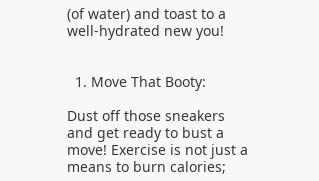(of water) and toast to a well-hydrated new you!


  1. Move That Booty:

Dust off those sneakers and get ready to bust a move! Exercise is not just a means to burn calories;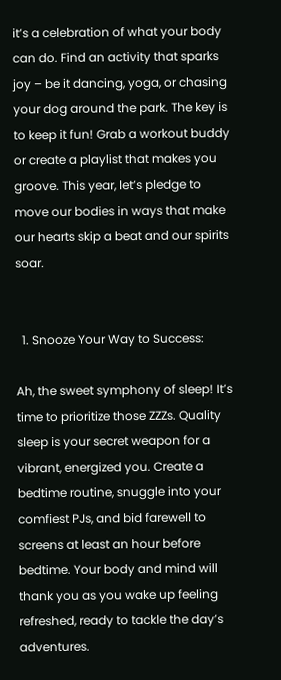it’s a celebration of what your body can do. Find an activity that sparks joy – be it dancing, yoga, or chasing your dog around the park. The key is to keep it fun! Grab a workout buddy or create a playlist that makes you groove. This year, let’s pledge to move our bodies in ways that make our hearts skip a beat and our spirits soar.


  1. Snooze Your Way to Success:

Ah, the sweet symphony of sleep! It’s time to prioritize those ZZZs. Quality sleep is your secret weapon for a vibrant, energized you. Create a bedtime routine, snuggle into your comfiest PJs, and bid farewell to screens at least an hour before bedtime. Your body and mind will thank you as you wake up feeling refreshed, ready to tackle the day’s adventures.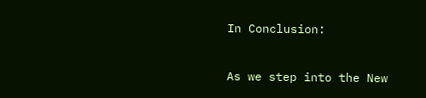In Conclusion:

As we step into the New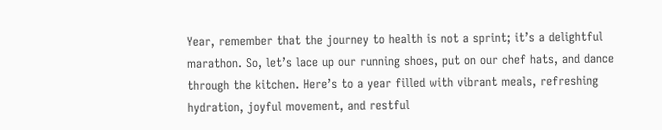Year, remember that the journey to health is not a sprint; it’s a delightful marathon. So, let’s lace up our running shoes, put on our chef hats, and dance through the kitchen. Here’s to a year filled with vibrant meals, refreshing hydration, joyful movement, and restful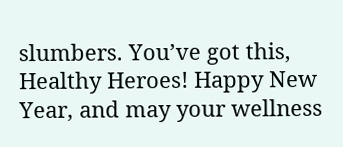slumbers. You’ve got this, Healthy Heroes! Happy New Year, and may your wellness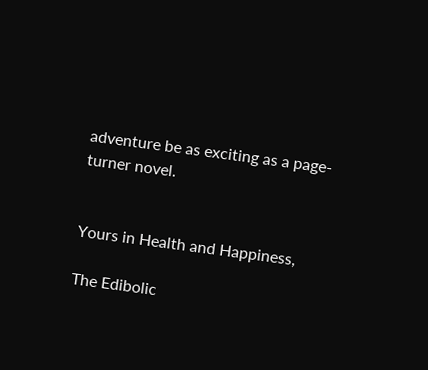adventure be as exciting as a page-turner novel.


Yours in Health and Happiness,

The Edibolic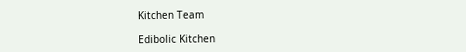Kitchen Team

Edibolic Kitchen